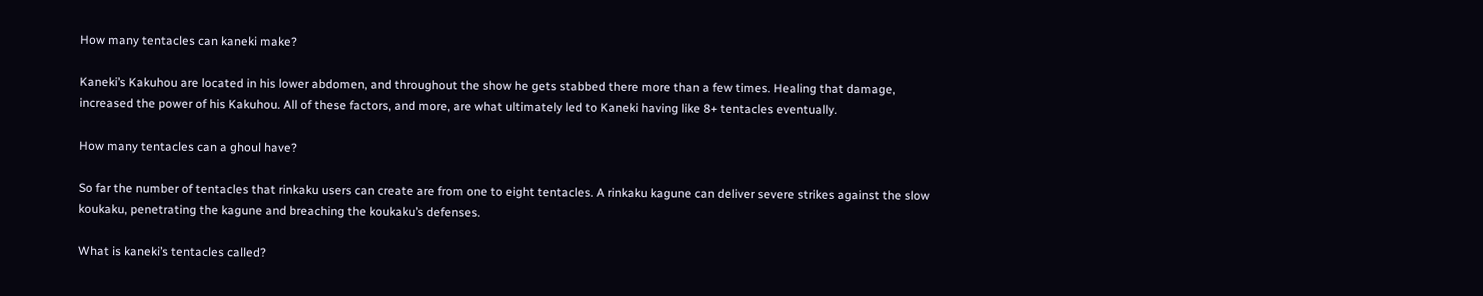How many tentacles can kaneki make?

Kaneki’s Kakuhou are located in his lower abdomen, and throughout the show he gets stabbed there more than a few times. Healing that damage, increased the power of his Kakuhou. All of these factors, and more, are what ultimately led to Kaneki having like 8+ tentacles eventually.

How many tentacles can a ghoul have?

So far the number of tentacles that rinkaku users can create are from one to eight tentacles. A rinkaku kagune can deliver severe strikes against the slow koukaku, penetrating the kagune and breaching the koukaku’s defenses.

What is kaneki’s tentacles called?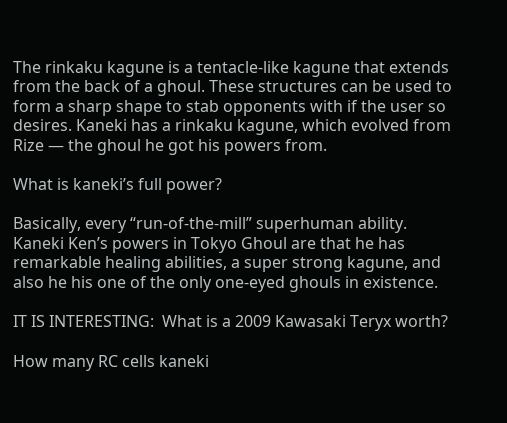The rinkaku kagune is a tentacle-like kagune that extends from the back of a ghoul. These structures can be used to form a sharp shape to stab opponents with if the user so desires. Kaneki has a rinkaku kagune, which evolved from Rize — the ghoul he got his powers from.

What is kaneki’s full power?

Basically, every “run-of-the-mill” superhuman ability. Kaneki Ken’s powers in Tokyo Ghoul are that he has remarkable healing abilities, a super strong kagune, and also he his one of the only one-eyed ghouls in existence.

IT IS INTERESTING:  What is a 2009 Kawasaki Teryx worth?

How many RC cells kaneki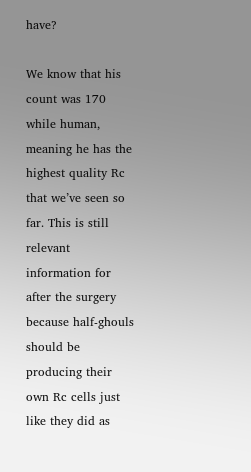have?

We know that his count was 170 while human, meaning he has the highest quality Rc that we’ve seen so far. This is still relevant information for after the surgery because half-ghouls should be producing their own Rc cells just like they did as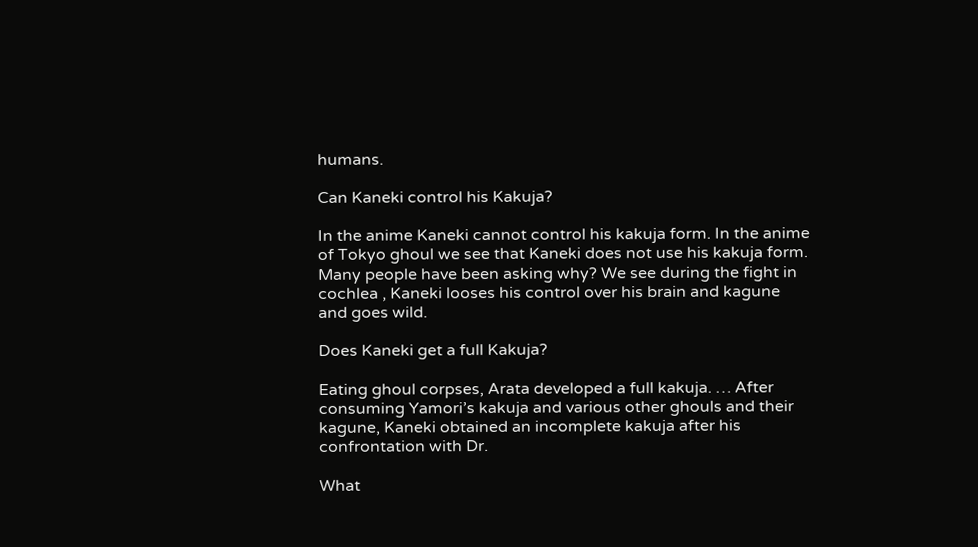humans.

Can Kaneki control his Kakuja?

In the anime Kaneki cannot control his kakuja form. In the anime of Tokyo ghoul we see that Kaneki does not use his kakuja form. Many people have been asking why? We see during the fight in cochlea , Kaneki looses his control over his brain and kagune and goes wild.

Does Kaneki get a full Kakuja?

Eating ghoul corpses, Arata developed a full kakuja. … After consuming Yamori’s kakuja and various other ghouls and their kagune, Kaneki obtained an incomplete kakuja after his confrontation with Dr.

What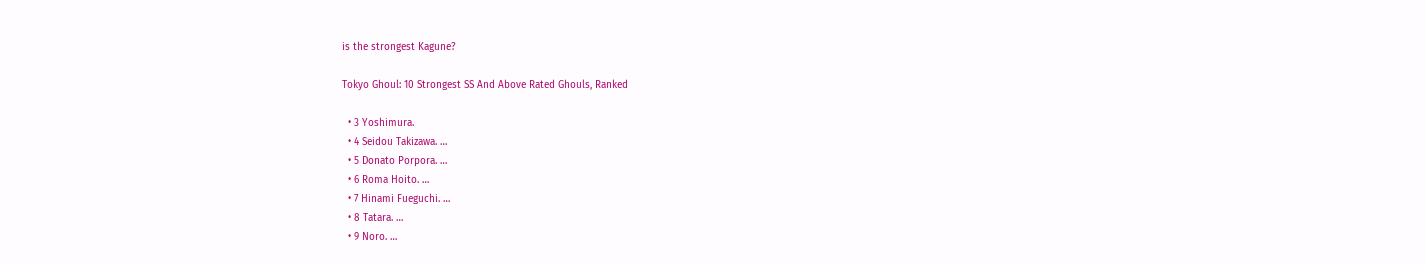is the strongest Kagune?

Tokyo Ghoul: 10 Strongest SS And Above Rated Ghouls, Ranked

  • 3 Yoshimura.
  • 4 Seidou Takizawa. …
  • 5 Donato Porpora. …
  • 6 Roma Hoito. …
  • 7 Hinami Fueguchi. …
  • 8 Tatara. …
  • 9 Noro. …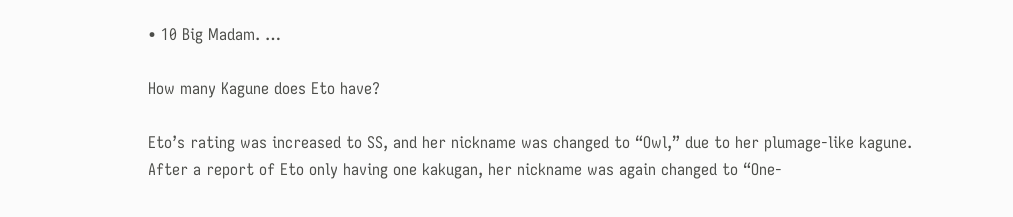• 10 Big Madam. …

How many Kagune does Eto have?

Eto’s rating was increased to SS, and her nickname was changed to “Owl,” due to her plumage-like kagune. After a report of Eto only having one kakugan, her nickname was again changed to “One-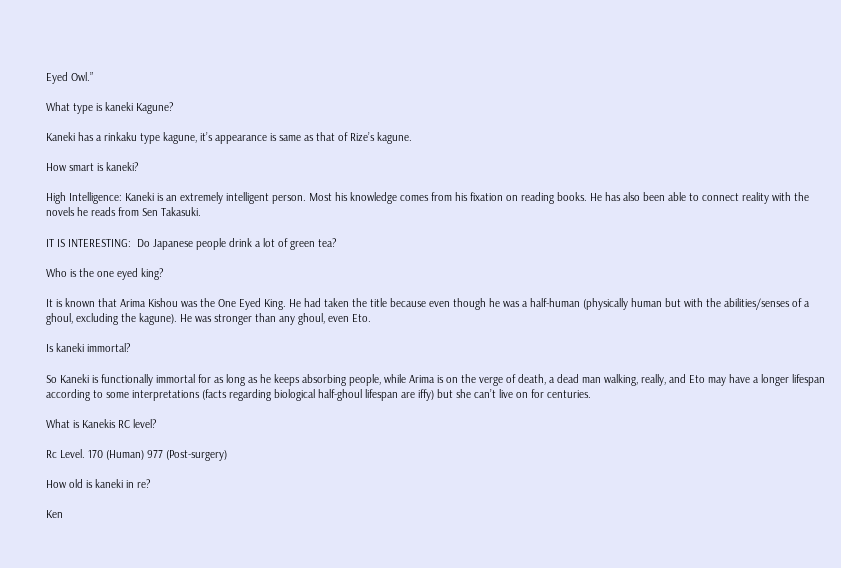Eyed Owl.”

What type is kaneki Kagune?

Kaneki has a rinkaku type kagune, it’s appearance is same as that of Rize’s kagune.

How smart is kaneki?

High Intelligence: Kaneki is an extremely intelligent person. Most his knowledge comes from his fixation on reading books. He has also been able to connect reality with the novels he reads from Sen Takasuki.

IT IS INTERESTING:  Do Japanese people drink a lot of green tea?

Who is the one eyed king?

It is known that Arima Kishou was the One Eyed King. He had taken the title because even though he was a half-human (physically human but with the abilities/senses of a ghoul, excluding the kagune). He was stronger than any ghoul, even Eto.

Is kaneki immortal?

So Kaneki is functionally immortal for as long as he keeps absorbing people, while Arima is on the verge of death, a dead man walking, really, and Eto may have a longer lifespan according to some interpretations (facts regarding biological half-ghoul lifespan are iffy) but she can’t live on for centuries.

What is Kanekis RC level?

Rc Level. 170 (Human) 977 (Post-surgery)

How old is kaneki in re?

Ken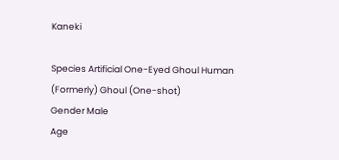Kaneki

Species Artificial One-Eyed Ghoul Human (Formerly) Ghoul (One-shot)
Gender Male
Age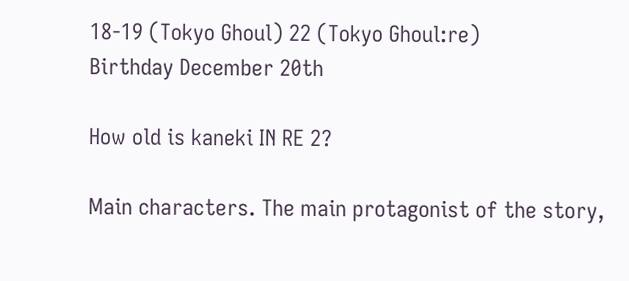18-19 (Tokyo Ghoul) 22 (Tokyo Ghoul:re)
Birthday December 20th

How old is kaneki IN RE 2?

Main characters. The main protagonist of the story,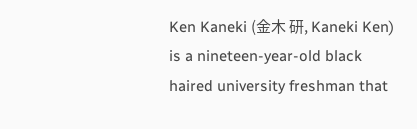Ken Kaneki (金木 研, Kaneki Ken) is a nineteen-year-old black haired university freshman that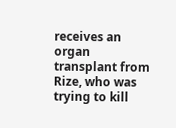receives an organ transplant from Rize, who was trying to kill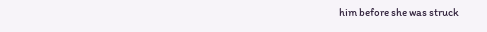him before she was struck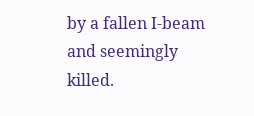by a fallen I-beam and seemingly killed.